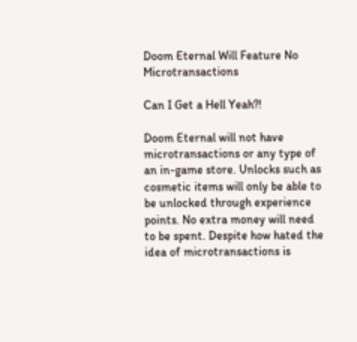Doom Eternal Will Feature No Microtransactions

Can I Get a Hell Yeah?!

Doom Eternal will not have microtransactions or any type of an in-game store. Unlocks such as cosmetic items will only be able to be unlocked through experience points. No extra money will need to be spent. Despite how hated the idea of microtransactions is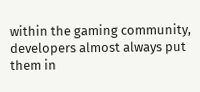within the gaming community, developers almost always put them in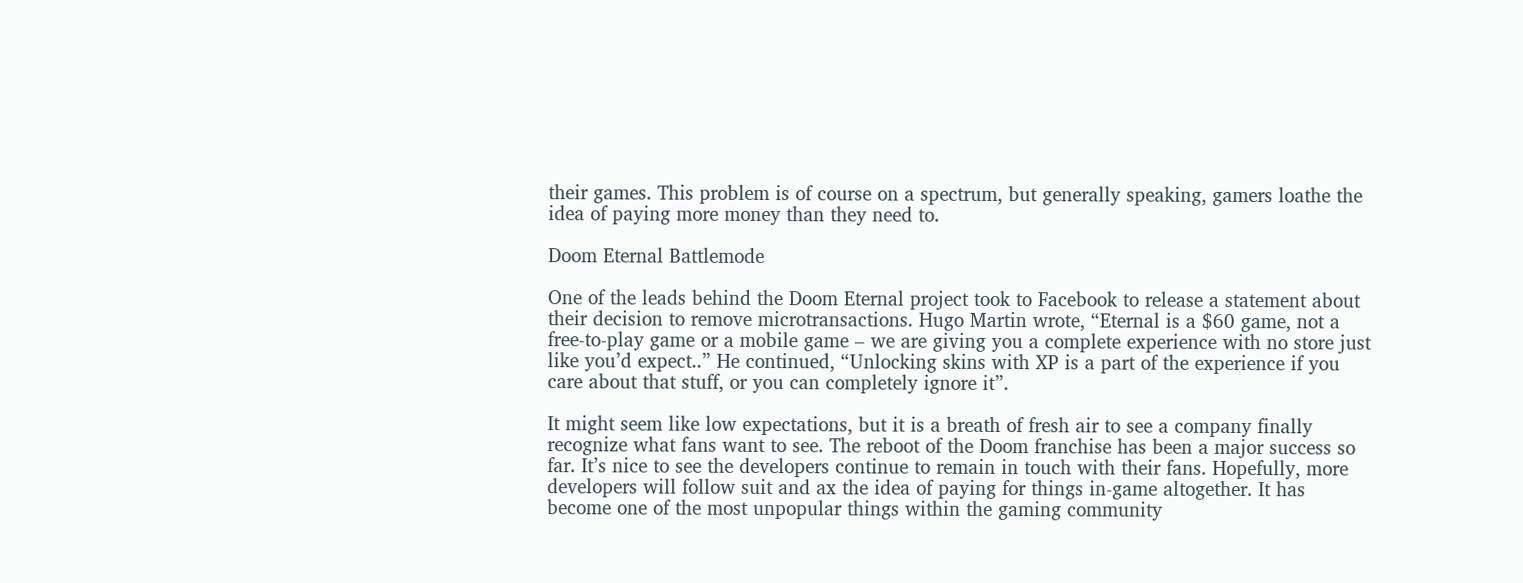their games. This problem is of course on a spectrum, but generally speaking, gamers loathe the idea of paying more money than they need to.

Doom Eternal Battlemode

One of the leads behind the Doom Eternal project took to Facebook to release a statement about their decision to remove microtransactions. Hugo Martin wrote, “Eternal is a $60 game, not a free-to-play game or a mobile game – we are giving you a complete experience with no store just like you’d expect..” He continued, “Unlocking skins with XP is a part of the experience if you care about that stuff, or you can completely ignore it”.

It might seem like low expectations, but it is a breath of fresh air to see a company finally recognize what fans want to see. The reboot of the Doom franchise has been a major success so far. It’s nice to see the developers continue to remain in touch with their fans. Hopefully, more developers will follow suit and ax the idea of paying for things in-game altogether. It has become one of the most unpopular things within the gaming community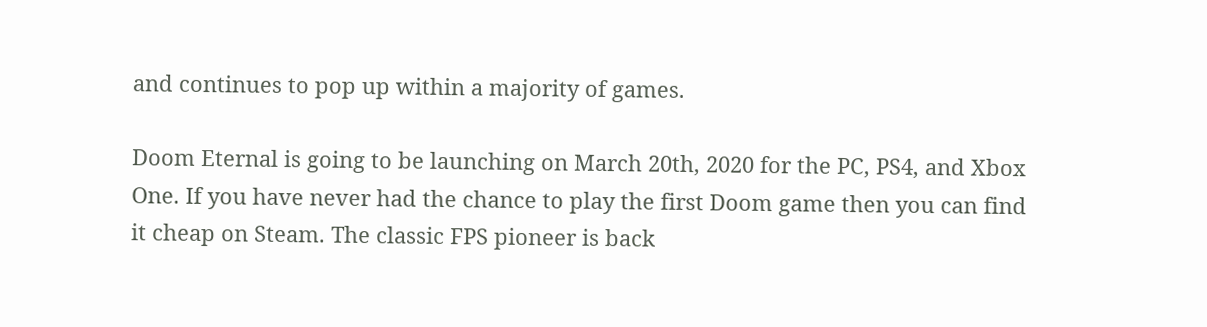and continues to pop up within a majority of games.

Doom Eternal is going to be launching on March 20th, 2020 for the PC, PS4, and Xbox One. If you have never had the chance to play the first Doom game then you can find it cheap on Steam. The classic FPS pioneer is back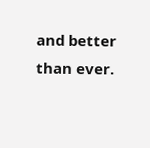and better than ever.